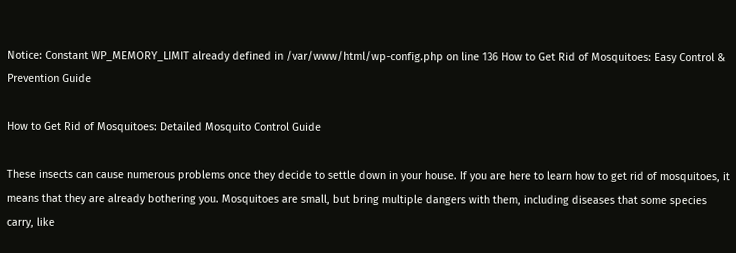Notice: Constant WP_MEMORY_LIMIT already defined in /var/www/html/wp-config.php on line 136 How to Get Rid of Mosquitoes: Easy Control & Prevention Guide

How to Get Rid of Mosquitoes: Detailed Mosquito Control Guide

These insects can cause numerous problems once they decide to settle down in your house. If you are here to learn how to get rid of mosquitoes, it means that they are already bothering you. Mosquitoes are small, but bring multiple dangers with them, including diseases that some species carry, like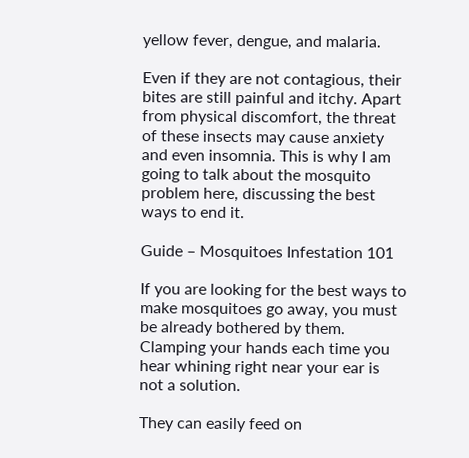yellow fever, dengue, and malaria.

Even if they are not contagious, their bites are still painful and itchy. Apart from physical discomfort, the threat of these insects may cause anxiety and even insomnia. This is why I am going to talk about the mosquito problem here, discussing the best ways to end it.

Guide – Mosquitoes Infestation 101

If you are looking for the best ways to make mosquitoes go away, you must be already bothered by them. Clamping your hands each time you hear whining right near your ear is not a solution.

They can easily feed on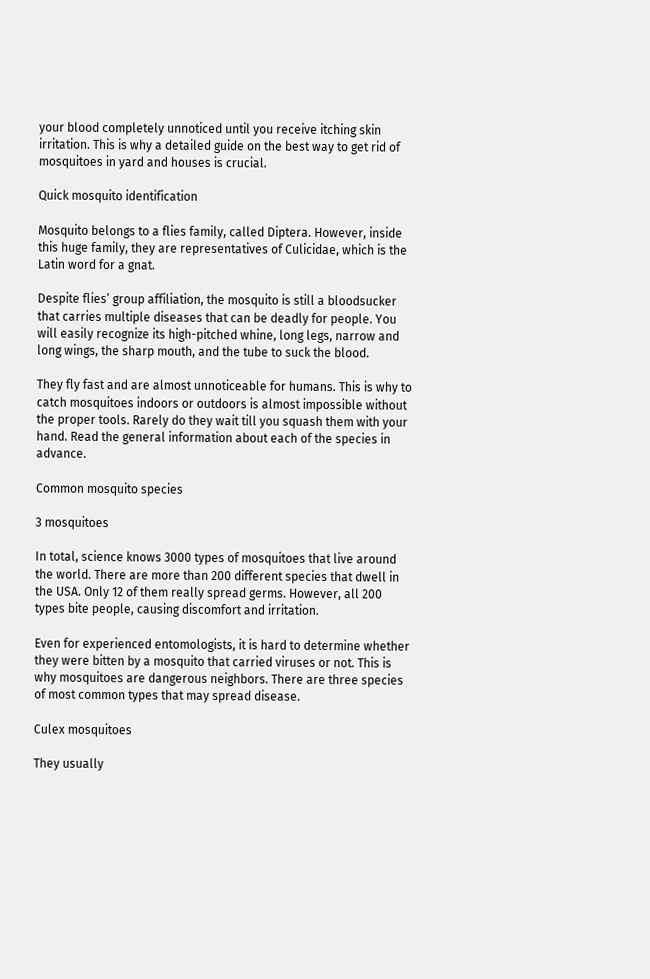your blood completely unnoticed until you receive itching skin irritation. This is why a detailed guide on the best way to get rid of mosquitoes in yard and houses is crucial.

Quick mosquito identification

Mosquito belongs to a flies family, called Diptera. However, inside this huge family, they are representatives of Culicidae, which is the Latin word for a gnat.

Despite flies’ group affiliation, the mosquito is still a bloodsucker that carries multiple diseases that can be deadly for people. You will easily recognize its high-pitched whine, long legs, narrow and long wings, the sharp mouth, and the tube to suck the blood.

They fly fast and are almost unnoticeable for humans. This is why to catch mosquitoes indoors or outdoors is almost impossible without the proper tools. Rarely do they wait till you squash them with your hand. Read the general information about each of the species in advance.

Common mosquito species

3 mosquitoes

In total, science knows 3000 types of mosquitoes that live around the world. There are more than 200 different species that dwell in the USA. Only 12 of them really spread germs. However, all 200 types bite people, causing discomfort and irritation.

Even for experienced entomologists, it is hard to determine whether they were bitten by a mosquito that carried viruses or not. This is why mosquitoes are dangerous neighbors. There are three species of most common types that may spread disease.

Culex mosquitoes

They usually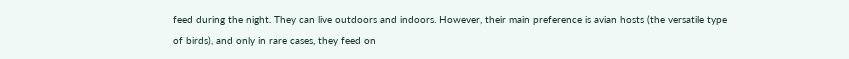feed during the night. They can live outdoors and indoors. However, their main preference is avian hosts (the versatile type of birds), and only in rare cases, they feed on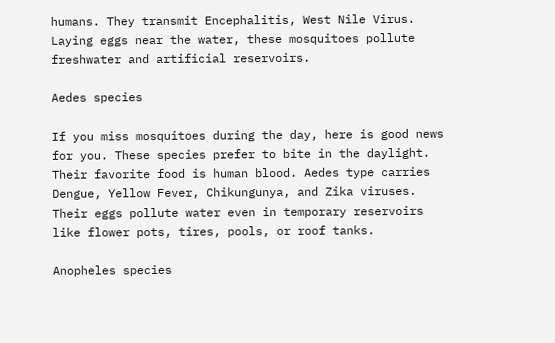humans. They transmit Encephalitis, West Nile Virus. Laying eggs near the water, these mosquitoes pollute freshwater and artificial reservoirs.

Aedes species

If you miss mosquitoes during the day, here is good news for you. These species prefer to bite in the daylight. Their favorite food is human blood. Aedes type carries Dengue, Yellow Fever, Chikungunya, and Zika viruses. Their eggs pollute water even in temporary reservoirs like flower pots, tires, pools, or roof tanks.

Anopheles species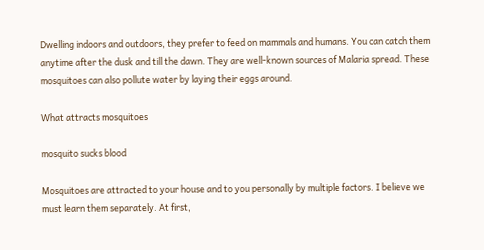Dwelling indoors and outdoors, they prefer to feed on mammals and humans. You can catch them anytime after the dusk and till the dawn. They are well-known sources of Malaria spread. These mosquitoes can also pollute water by laying their eggs around.

What attracts mosquitoes

mosquito sucks blood

Mosquitoes are attracted to your house and to you personally by multiple factors. I believe we must learn them separately. At first,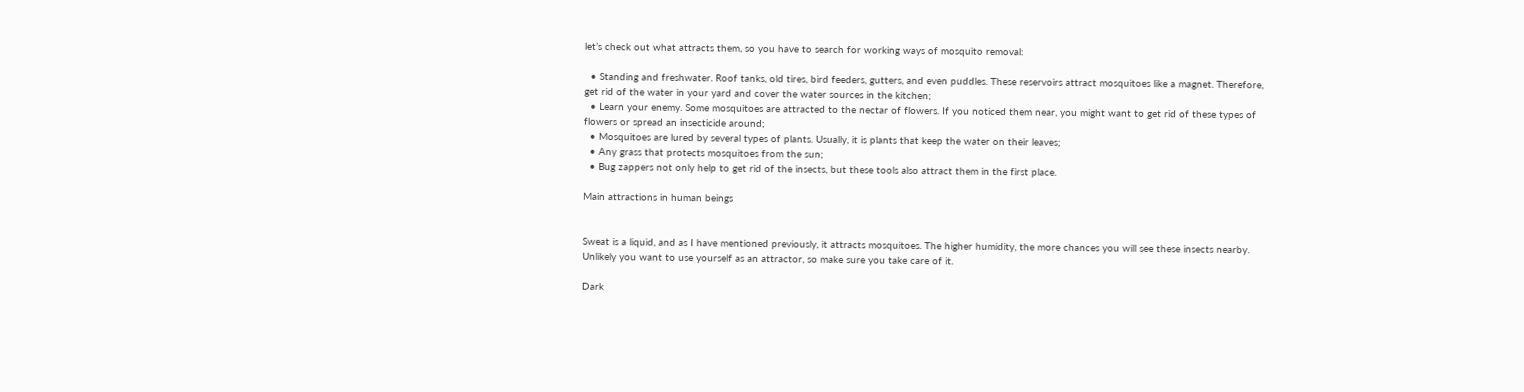let’s check out what attracts them, so you have to search for working ways of mosquito removal:

  • Standing and freshwater. Roof tanks, old tires, bird feeders, gutters, and even puddles. These reservoirs attract mosquitoes like a magnet. Therefore, get rid of the water in your yard and cover the water sources in the kitchen;
  • Learn your enemy. Some mosquitoes are attracted to the nectar of flowers. If you noticed them near, you might want to get rid of these types of flowers or spread an insecticide around;
  • Mosquitoes are lured by several types of plants. Usually, it is plants that keep the water on their leaves;
  • Any grass that protects mosquitoes from the sun;
  • Bug zappers not only help to get rid of the insects, but these tools also attract them in the first place.

Main attractions in human beings


Sweat is a liquid, and as I have mentioned previously, it attracts mosquitoes. The higher humidity, the more chances you will see these insects nearby. Unlikely you want to use yourself as an attractor, so make sure you take care of it.

Dark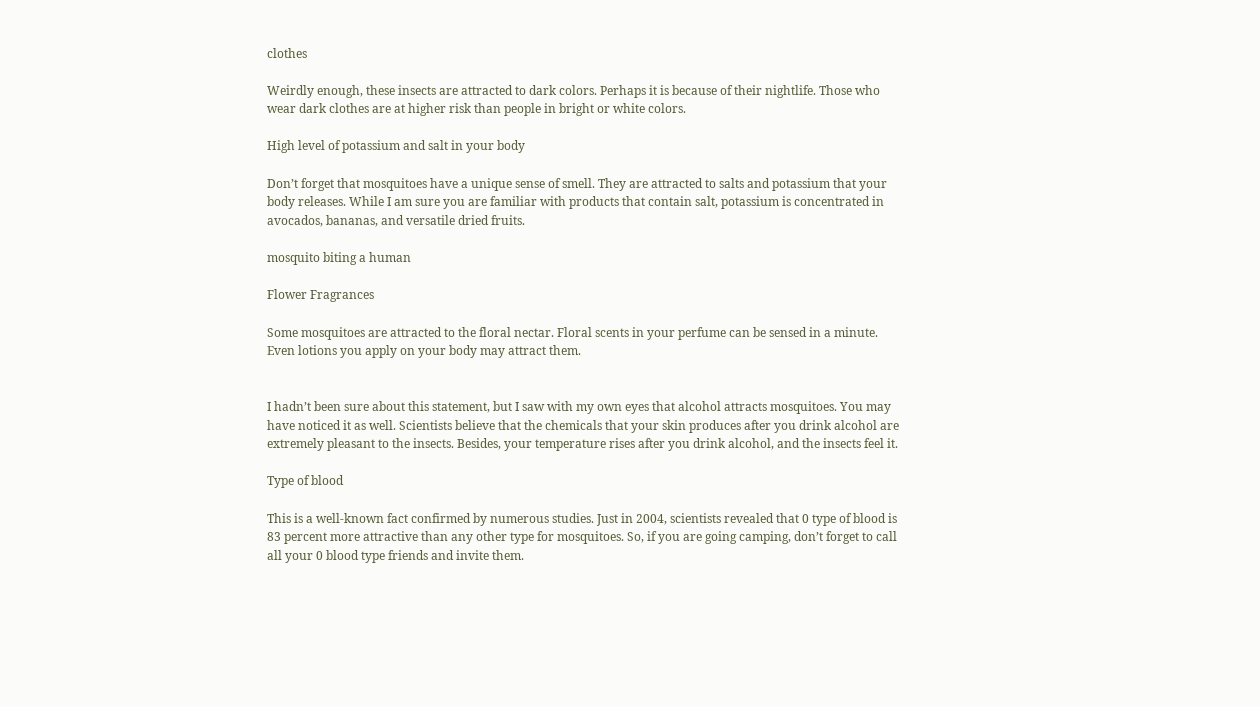clothes

Weirdly enough, these insects are attracted to dark colors. Perhaps it is because of their nightlife. Those who wear dark clothes are at higher risk than people in bright or white colors.

High level of potassium and salt in your body

Don’t forget that mosquitoes have a unique sense of smell. They are attracted to salts and potassium that your body releases. While I am sure you are familiar with products that contain salt, potassium is concentrated in avocados, bananas, and versatile dried fruits.

mosquito biting a human

Flower Fragrances

Some mosquitoes are attracted to the floral nectar. Floral scents in your perfume can be sensed in a minute. Even lotions you apply on your body may attract them.


I hadn’t been sure about this statement, but I saw with my own eyes that alcohol attracts mosquitoes. You may have noticed it as well. Scientists believe that the chemicals that your skin produces after you drink alcohol are extremely pleasant to the insects. Besides, your temperature rises after you drink alcohol, and the insects feel it.

Type of blood

This is a well-known fact confirmed by numerous studies. Just in 2004, scientists revealed that 0 type of blood is 83 percent more attractive than any other type for mosquitoes. So, if you are going camping, don’t forget to call all your 0 blood type friends and invite them.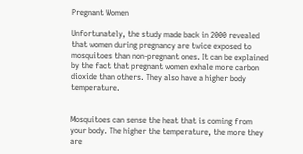Pregnant Women

Unfortunately, the study made back in 2000 revealed that women during pregnancy are twice exposed to mosquitoes than non-pregnant ones. It can be explained by the fact that pregnant women exhale more carbon dioxide than others. They also have a higher body temperature.


Mosquitoes can sense the heat that is coming from your body. The higher the temperature, the more they are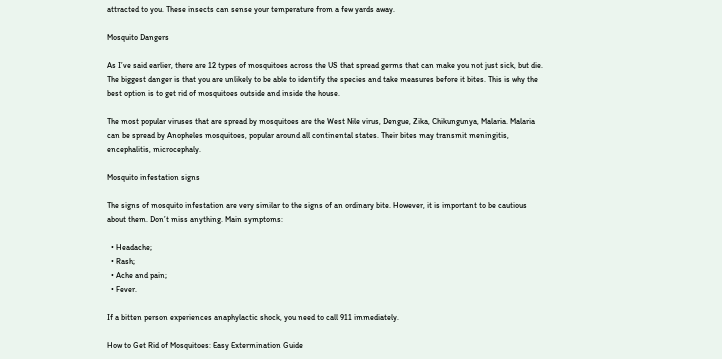attracted to you. These insects can sense your temperature from a few yards away.

Mosquito Dangers

As I’ve said earlier, there are 12 types of mosquitoes across the US that spread germs that can make you not just sick, but die. The biggest danger is that you are unlikely to be able to identify the species and take measures before it bites. This is why the best option is to get rid of mosquitoes outside and inside the house.

The most popular viruses that are spread by mosquitoes are the West Nile virus, Dengue, Zika, Chikungunya, Malaria. Malaria can be spread by Anopheles mosquitoes, popular around all continental states. Their bites may transmit meningitis, encephalitis, microcephaly.

Mosquito infestation signs

The signs of mosquito infestation are very similar to the signs of an ordinary bite. However, it is important to be cautious about them. Don’t miss anything. Main symptoms:

  • Headache;
  • Rash;
  • Ache and pain;
  • Fever.

If a bitten person experiences anaphylactic shock, you need to call 911 immediately.

How to Get Rid of Mosquitoes: Easy Extermination Guide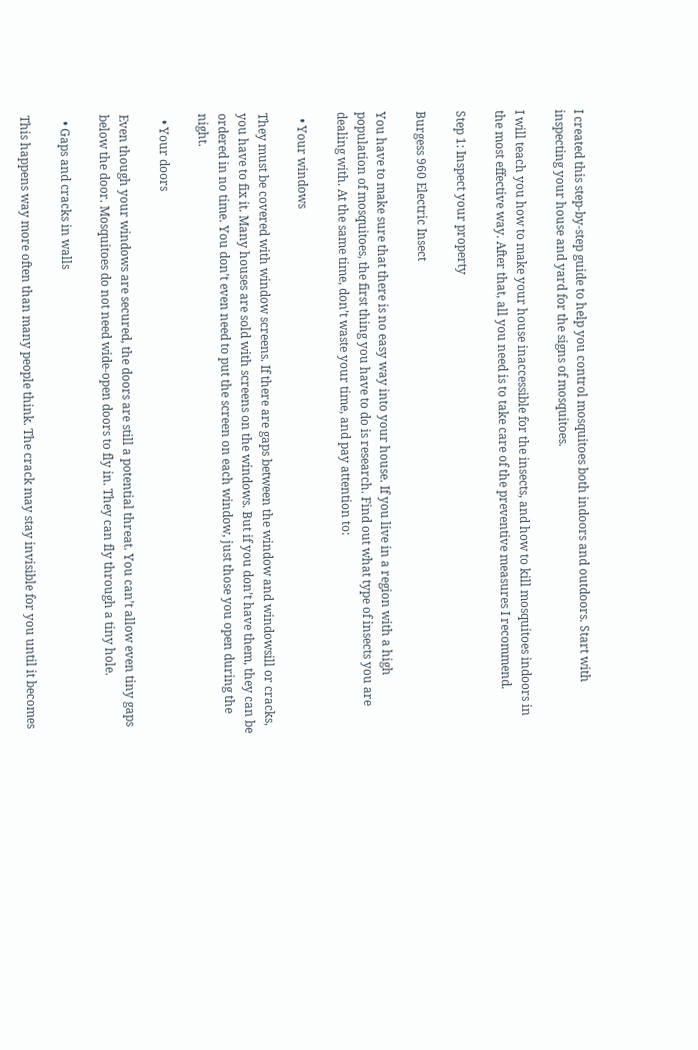I created this step-by-step guide to help you control mosquitoes both indoors and outdoors. Start with inspecting your house and yard for the signs of mosquitoes.

I will teach you how to make your house inaccessible for the insects, and how to kill mosquitoes indoors in the most effective way. After that, all you need is to take care of the preventive measures I recommend.

Step 1: Inspect your property

Burgess 960 Electric Insect

You have to make sure that there is no easy way into your house. If you live in a region with a high population of mosquitoes, the first thing you have to do is research. Find out what type of insects you are dealing with. At the same time, don’t waste your time, and pay attention to:

  • Your windows

They must be covered with window screens. If there are gaps between the window and windowsill or cracks, you have to fix it. Many houses are sold with screens on the windows. But if you don’t have them, they can be ordered in no time. You don’t even need to put the screen on each window, just those you open during the night.

  • Your doors

Even though your windows are secured, the doors are still a potential threat. You can’t allow even tiny gaps below the door. Mosquitoes do not need wide-open doors to fly in. They can fly through a tiny hole.

  • Gaps and cracks in walls

This happens way more often than many people think. The crack may stay invisible for you until it becomes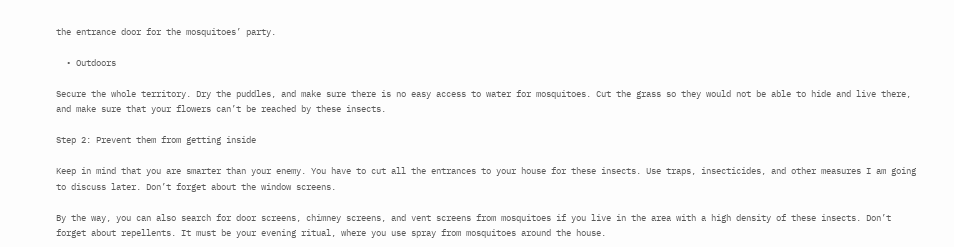the entrance door for the mosquitoes’ party.

  • Outdoors

Secure the whole territory. Dry the puddles, and make sure there is no easy access to water for mosquitoes. Cut the grass so they would not be able to hide and live there, and make sure that your flowers can’t be reached by these insects.

Step 2: Prevent them from getting inside

Keep in mind that you are smarter than your enemy. You have to cut all the entrances to your house for these insects. Use traps, insecticides, and other measures I am going to discuss later. Don’t forget about the window screens.

By the way, you can also search for door screens, chimney screens, and vent screens from mosquitoes if you live in the area with a high density of these insects. Don’t forget about repellents. It must be your evening ritual, where you use spray from mosquitoes around the house.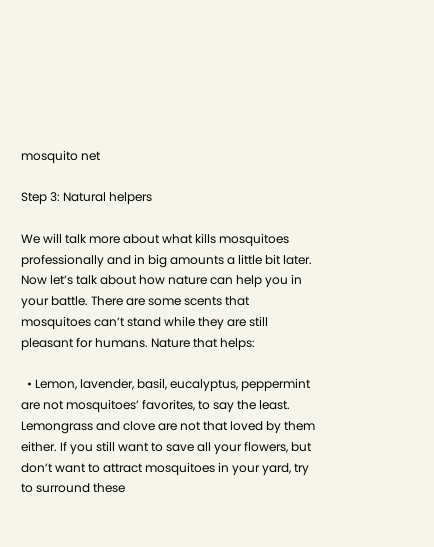mosquito net

Step 3: Natural helpers

We will talk more about what kills mosquitoes professionally and in big amounts a little bit later. Now let’s talk about how nature can help you in your battle. There are some scents that mosquitoes can’t stand while they are still pleasant for humans. Nature that helps:

  • Lemon, lavender, basil, eucalyptus, peppermint are not mosquitoes’ favorites, to say the least. Lemongrass and clove are not that loved by them either. If you still want to save all your flowers, but don’t want to attract mosquitoes in your yard, try to surround these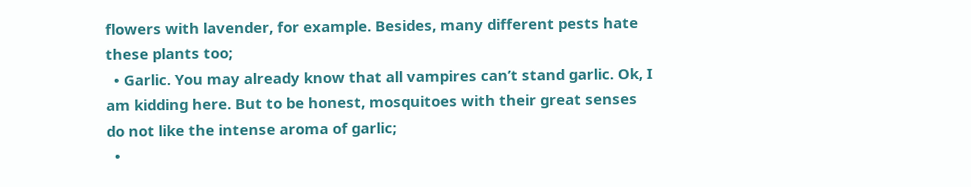flowers with lavender, for example. Besides, many different pests hate these plants too;
  • Garlic. You may already know that all vampires can’t stand garlic. Ok, I am kidding here. But to be honest, mosquitoes with their great senses do not like the intense aroma of garlic;
  •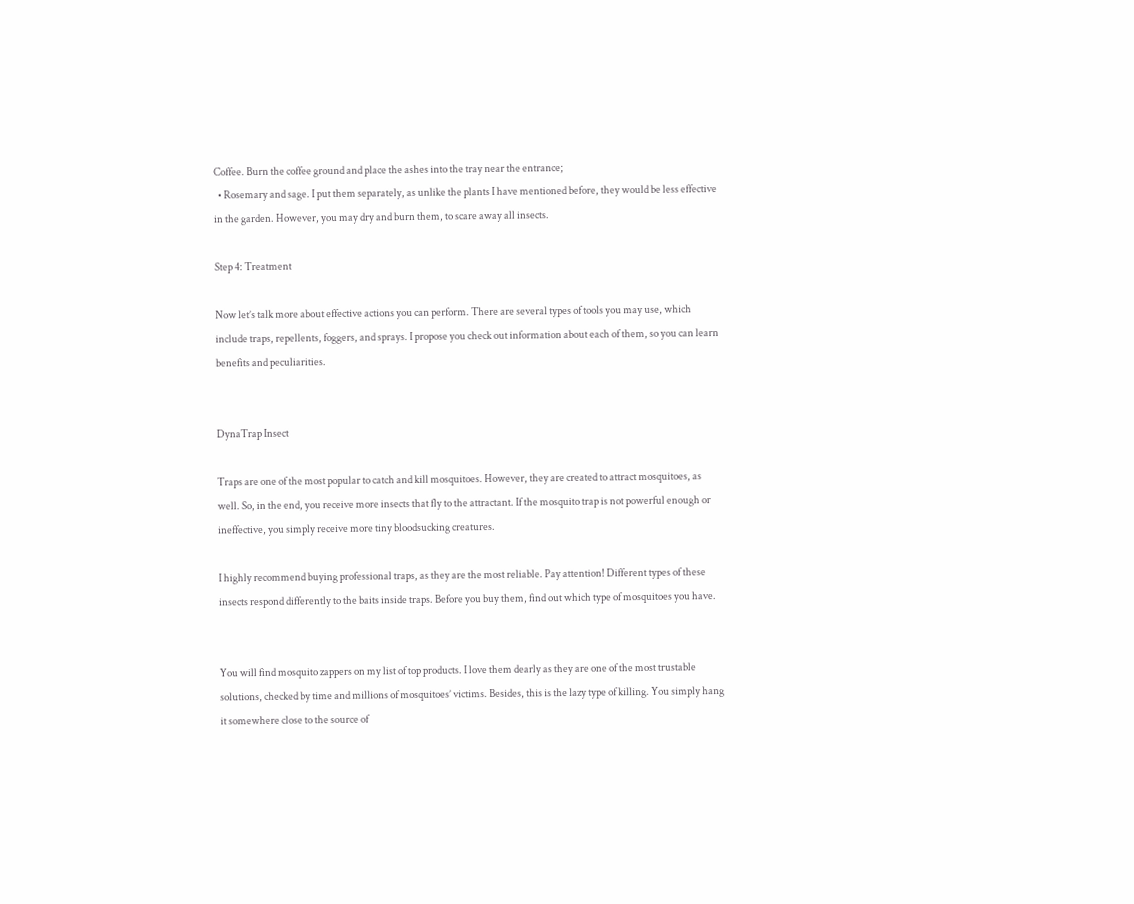Coffee. Burn the coffee ground and place the ashes into the tray near the entrance;
  • Rosemary and sage. I put them separately, as unlike the plants I have mentioned before, they would be less effective in the garden. However, you may dry and burn them, to scare away all insects.

Step 4: Treatment

Now let’s talk more about effective actions you can perform. There are several types of tools you may use, which include traps, repellents, foggers, and sprays. I propose you check out information about each of them, so you can learn benefits and peculiarities.


DynaTrap Insect

Traps are one of the most popular to catch and kill mosquitoes. However, they are created to attract mosquitoes, as well. So, in the end, you receive more insects that fly to the attractant. If the mosquito trap is not powerful enough or ineffective, you simply receive more tiny bloodsucking creatures.

I highly recommend buying professional traps, as they are the most reliable. Pay attention! Different types of these insects respond differently to the baits inside traps. Before you buy them, find out which type of mosquitoes you have.


You will find mosquito zappers on my list of top products. I love them dearly as they are one of the most trustable solutions, checked by time and millions of mosquitoes’ victims. Besides, this is the lazy type of killing. You simply hang it somewhere close to the source of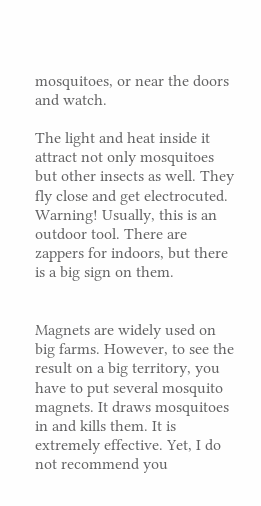mosquitoes, or near the doors and watch.

The light and heat inside it attract not only mosquitoes but other insects as well. They fly close and get electrocuted. Warning! Usually, this is an outdoor tool. There are zappers for indoors, but there is a big sign on them.


Magnets are widely used on big farms. However, to see the result on a big territory, you have to put several mosquito magnets. It draws mosquitoes in and kills them. It is extremely effective. Yet, I do not recommend you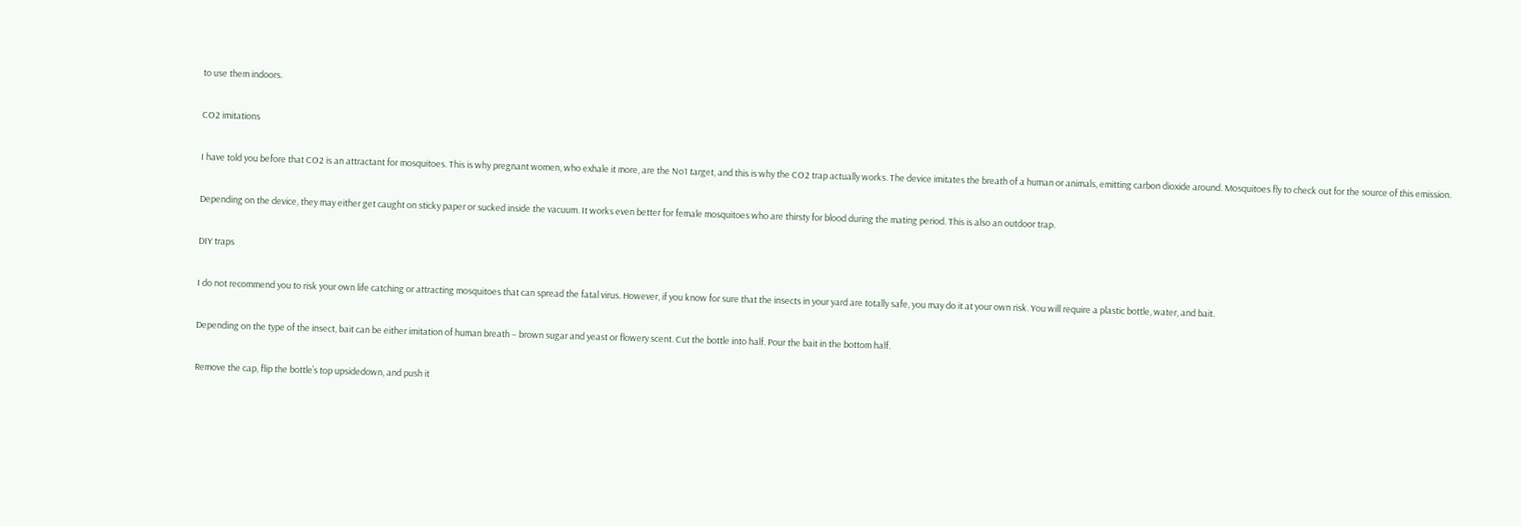to use them indoors.

CO2 imitations

I have told you before that CO2 is an attractant for mosquitoes. This is why pregnant women, who exhale it more, are the No1 target, and this is why the CO2 trap actually works. The device imitates the breath of a human or animals, emitting carbon dioxide around. Mosquitoes fly to check out for the source of this emission.

Depending on the device, they may either get caught on sticky paper or sucked inside the vacuum. It works even better for female mosquitoes who are thirsty for blood during the mating period. This is also an outdoor trap.

DIY traps

I do not recommend you to risk your own life catching or attracting mosquitoes that can spread the fatal virus. However, if you know for sure that the insects in your yard are totally safe, you may do it at your own risk. You will require a plastic bottle, water, and bait.

Depending on the type of the insect, bait can be either imitation of human breath – brown sugar and yeast or flowery scent. Cut the bottle into half. Pour the bait in the bottom half.

Remove the cap, flip the bottle’s top upsidedown, and push it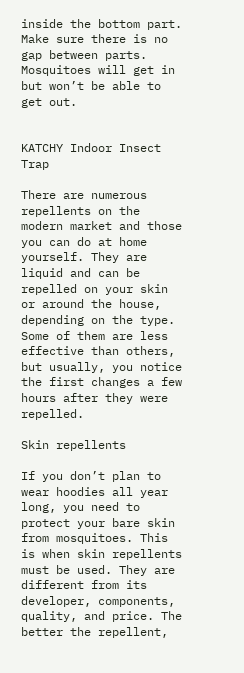inside the bottom part. Make sure there is no gap between parts. Mosquitoes will get in but won’t be able to get out.


KATCHY Indoor Insect Trap

There are numerous repellents on the modern market and those you can do at home yourself. They are liquid and can be repelled on your skin or around the house, depending on the type. Some of them are less effective than others, but usually, you notice the first changes a few hours after they were repelled.

Skin repellents

If you don’t plan to wear hoodies all year long, you need to protect your bare skin from mosquitoes. This is when skin repellents must be used. They are different from its developer, components, quality, and price. The better the repellent,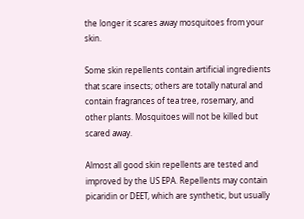the longer it scares away mosquitoes from your skin.

Some skin repellents contain artificial ingredients that scare insects; others are totally natural and contain fragrances of tea tree, rosemary, and other plants. Mosquitoes will not be killed but scared away.

Almost all good skin repellents are tested and improved by the US EPA. Repellents may contain picaridin or DEET, which are synthetic, but usually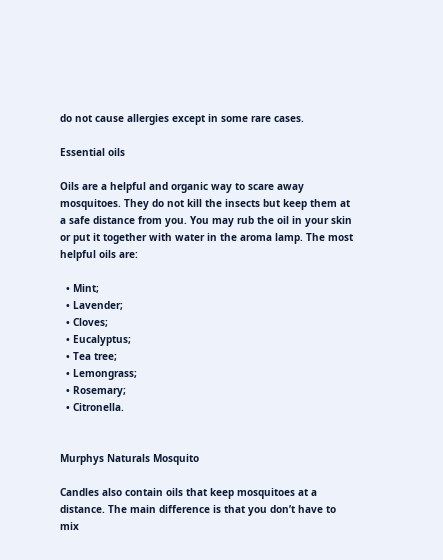do not cause allergies except in some rare cases.

Essential oils

Oils are a helpful and organic way to scare away mosquitoes. They do not kill the insects but keep them at a safe distance from you. You may rub the oil in your skin or put it together with water in the aroma lamp. The most helpful oils are:

  • Mint;
  • Lavender;
  • Cloves;
  • Eucalyptus;
  • Tea tree;
  • Lemongrass;
  • Rosemary;
  • Citronella.


Murphys Naturals Mosquito

Candles also contain oils that keep mosquitoes at a distance. The main difference is that you don’t have to mix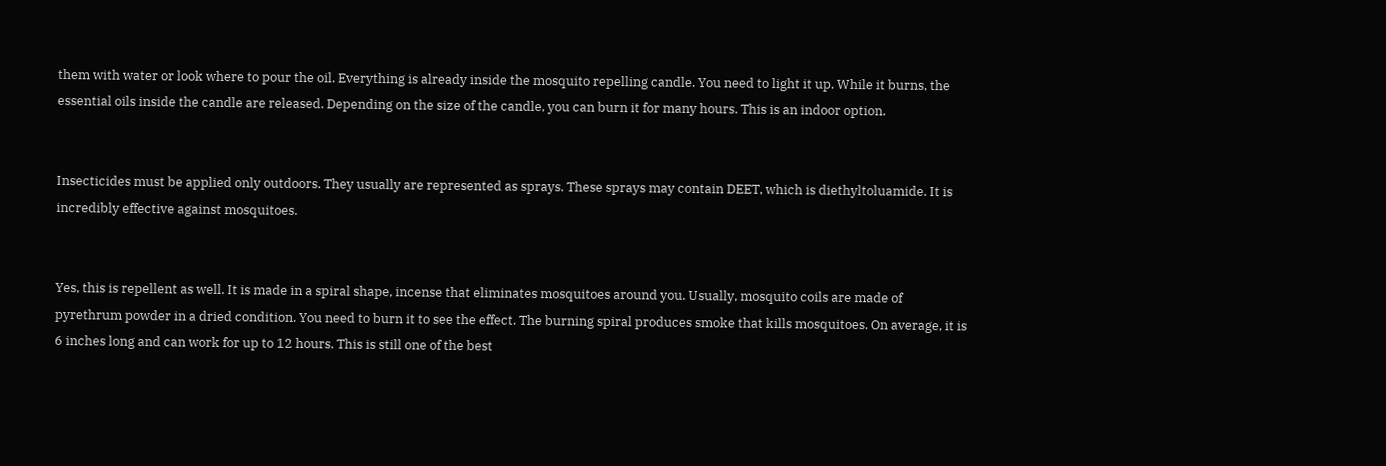them with water or look where to pour the oil. Everything is already inside the mosquito repelling candle. You need to light it up. While it burns, the essential oils inside the candle are released. Depending on the size of the candle, you can burn it for many hours. This is an indoor option.


Insecticides must be applied only outdoors. They usually are represented as sprays. These sprays may contain DEET, which is diethyltoluamide. It is incredibly effective against mosquitoes.


Yes, this is repellent as well. It is made in a spiral shape, incense that eliminates mosquitoes around you. Usually, mosquito coils are made of pyrethrum powder in a dried condition. You need to burn it to see the effect. The burning spiral produces smoke that kills mosquitoes. On average, it is 6 inches long and can work for up to 12 hours. This is still one of the best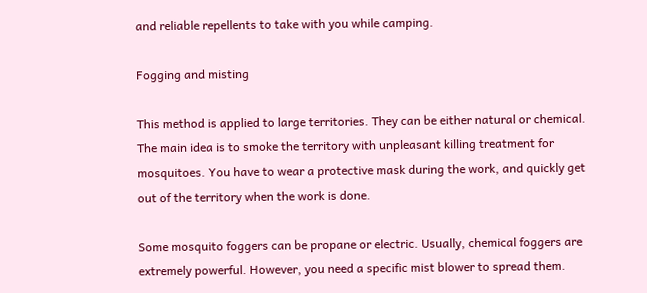and reliable repellents to take with you while camping.

Fogging and misting

This method is applied to large territories. They can be either natural or chemical. The main idea is to smoke the territory with unpleasant killing treatment for mosquitoes. You have to wear a protective mask during the work, and quickly get out of the territory when the work is done.

Some mosquito foggers can be propane or electric. Usually, chemical foggers are extremely powerful. However, you need a specific mist blower to spread them.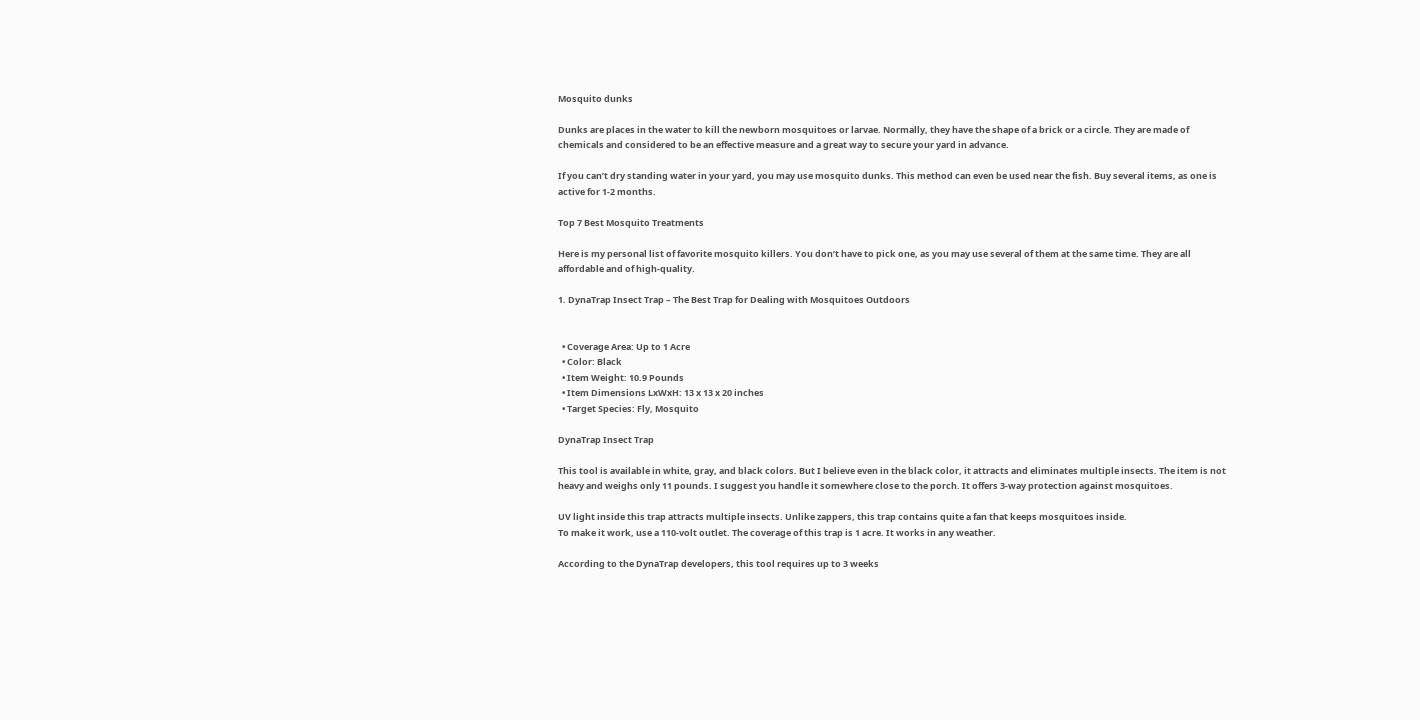Mosquito dunks

Dunks are places in the water to kill the newborn mosquitoes or larvae. Normally, they have the shape of a brick or a circle. They are made of chemicals and considered to be an effective measure and a great way to secure your yard in advance.

If you can’t dry standing water in your yard, you may use mosquito dunks. This method can even be used near the fish. Buy several items, as one is active for 1-2 months.

Top 7 Best Mosquito Treatments

Here is my personal list of favorite mosquito killers. You don’t have to pick one, as you may use several of them at the same time. They are all affordable and of high-quality.

1. DynaTrap Insect Trap – The Best Trap for Dealing with Mosquitoes Outdoors


  • Coverage Area: Up to 1 Acre
  • Color: Black
  • Item Weight: 10.9 Pounds
  • Item Dimensions LxWxH: 13 x 13 x 20 inches
  • Target Species: Fly, Mosquito

DynaTrap Insect Trap

This tool is available in white, gray, and black colors. But I believe even in the black color, it attracts and eliminates multiple insects. The item is not heavy and weighs only 11 pounds. I suggest you handle it somewhere close to the porch. It offers 3-way protection against mosquitoes.

UV light inside this trap attracts multiple insects. Unlike zappers, this trap contains quite a fan that keeps mosquitoes inside.
To make it work, use a 110-volt outlet. The coverage of this trap is 1 acre. It works in any weather.

According to the DynaTrap developers, this tool requires up to 3 weeks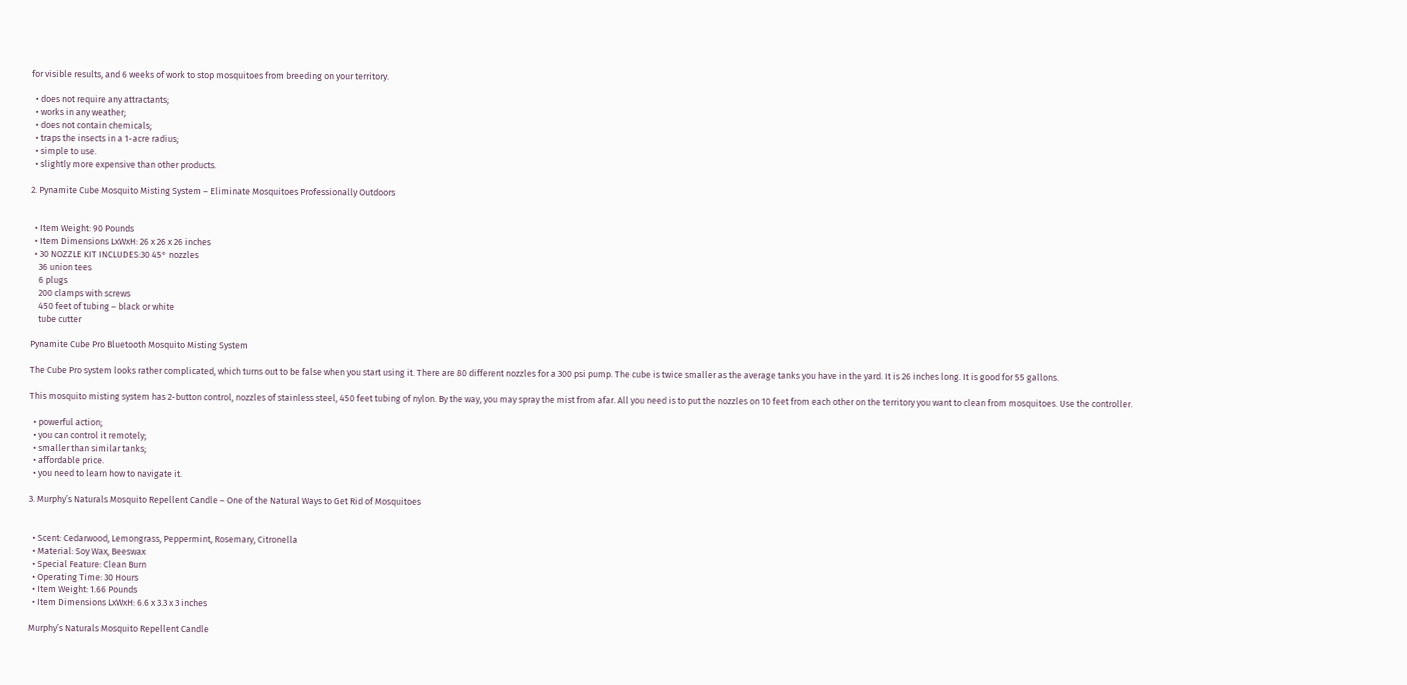for visible results, and 6 weeks of work to stop mosquitoes from breeding on your territory.

  • does not require any attractants;
  • works in any weather;
  • does not contain chemicals;
  • traps the insects in a 1-acre radius;
  • simple to use.
  • slightly more expensive than other products.

2. Pynamite Cube Mosquito Misting System – Eliminate Mosquitoes Professionally Outdoors


  • Item Weight: 90 Pounds
  • Item Dimensions LxWxH: 26 x 26 x 26 inches
  • 30 NOZZLE KIT INCLUDES:30 45° nozzles
    36 union tees
    6 plugs
    200 clamps with screws
    450 feet of tubing – black or white
    tube cutter

Pynamite Cube Pro Bluetooth Mosquito Misting System

The Cube Pro system looks rather complicated, which turns out to be false when you start using it. There are 80 different nozzles for a 300 psi pump. The cube is twice smaller as the average tanks you have in the yard. It is 26 inches long. It is good for 55 gallons.

This mosquito misting system has 2-button control, nozzles of stainless steel, 450 feet tubing of nylon. By the way, you may spray the mist from afar. All you need is to put the nozzles on 10 feet from each other on the territory you want to clean from mosquitoes. Use the controller.

  • powerful action;
  • you can control it remotely;
  • smaller than similar tanks;
  • affordable price.
  • you need to learn how to navigate it.

3. Murphy’s Naturals Mosquito Repellent Candle – One of the Natural Ways to Get Rid of Mosquitoes


  • Scent: Cedarwood, Lemongrass, Peppermint, Rosemary, Citronella
  • Material: Soy Wax, Beeswax
  • Special Feature: Clean Burn
  • Operating Time: 30 Hours
  • Item Weight: 1.66 Pounds
  • Item Dimensions LxWxH: 6.6 x 3.3 x 3 inches

Murphy’s Naturals Mosquito Repellent Candle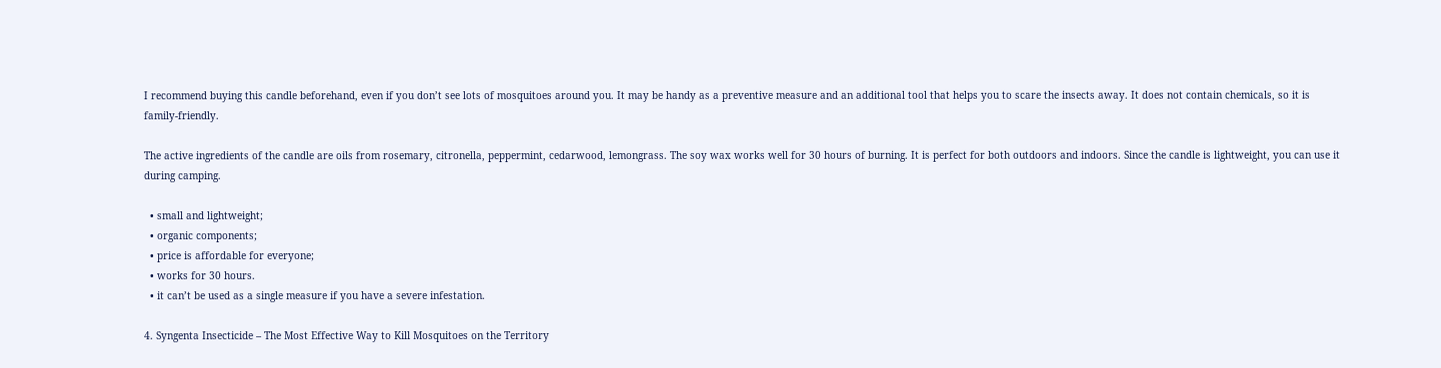I recommend buying this candle beforehand, even if you don’t see lots of mosquitoes around you. It may be handy as a preventive measure and an additional tool that helps you to scare the insects away. It does not contain chemicals, so it is family-friendly.

The active ingredients of the candle are oils from rosemary, citronella, peppermint, cedarwood, lemongrass. The soy wax works well for 30 hours of burning. It is perfect for both outdoors and indoors. Since the candle is lightweight, you can use it during camping.

  • small and lightweight;
  • organic components;
  • price is affordable for everyone;
  • works for 30 hours.
  • it can’t be used as a single measure if you have a severe infestation.

4. Syngenta Insecticide – The Most Effective Way to Kill Mosquitoes on the Territory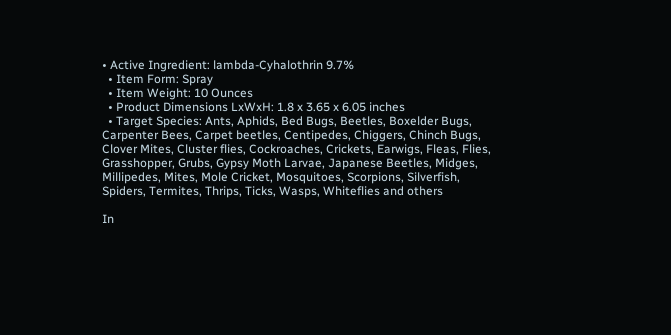• Active Ingredient: lambda-Cyhalothrin 9.7%
  • Item Form: Spray
  • Item Weight: 10 Ounces
  • Product Dimensions LxWxH: 1.8 x 3.65 x 6.05 inches
  • Target Species: Ants, Aphids, Bed Bugs, Beetles, Boxelder Bugs, Carpenter Bees, Carpet beetles, Centipedes, Chiggers, Chinch Bugs, Clover Mites, Cluster flies, Cockroaches, Crickets, Earwigs, Fleas, Flies, Grasshopper, Grubs, Gypsy Moth Larvae, Japanese Beetles, Midges, Millipedes, Mites, Mole Cricket, Mosquitoes, Scorpions, Silverfish, Spiders, Termites, Thrips, Ticks, Wasps, Whiteflies and others

In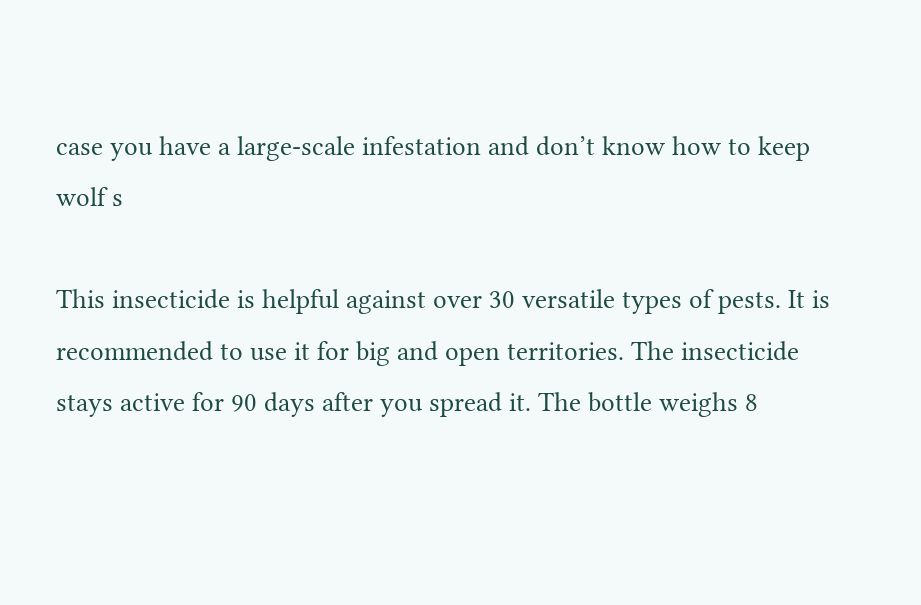case you have a large-scale infestation and don’t know how to keep wolf s

This insecticide is helpful against over 30 versatile types of pests. It is recommended to use it for big and open territories. The insecticide stays active for 90 days after you spread it. The bottle weighs 8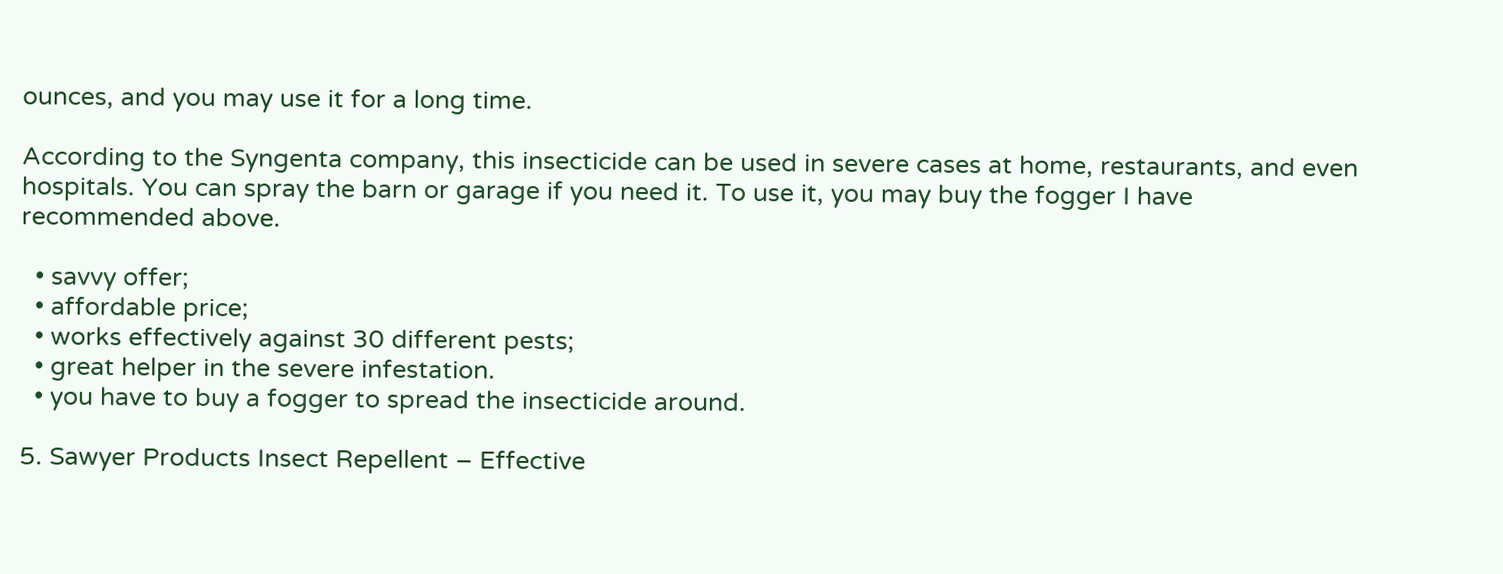ounces, and you may use it for a long time.

According to the Syngenta company, this insecticide can be used in severe cases at home, restaurants, and even hospitals. You can spray the barn or garage if you need it. To use it, you may buy the fogger I have recommended above.

  • savvy offer;
  • affordable price;
  • works effectively against 30 different pests;
  • great helper in the severe infestation.
  • you have to buy a fogger to spread the insecticide around.

5. Sawyer Products Insect Repellent – Effective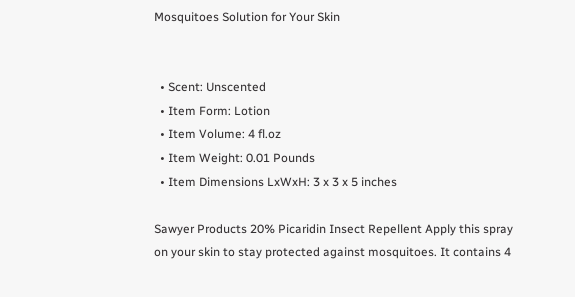Mosquitoes Solution for Your Skin


  • Scent: Unscented
  • Item Form: Lotion
  • Item Volume: 4 fl.oz
  • Item Weight: 0.01 Pounds
  • Item Dimensions LxWxH: 3 x 3 x 5 inches

Sawyer Products 20% Picaridin Insect Repellent Apply this spray on your skin to stay protected against mosquitoes. It contains 4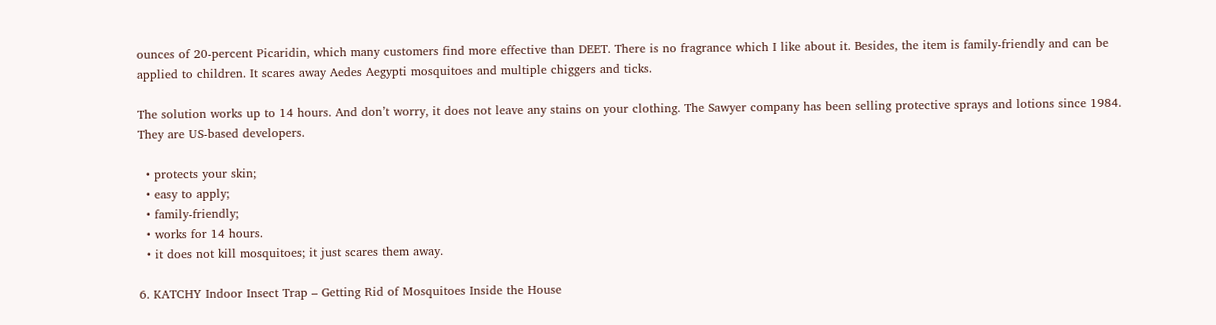ounces of 20-percent Picaridin, which many customers find more effective than DEET. There is no fragrance which I like about it. Besides, the item is family-friendly and can be applied to children. It scares away Aedes Aegypti mosquitoes and multiple chiggers and ticks.

The solution works up to 14 hours. And don’t worry, it does not leave any stains on your clothing. The Sawyer company has been selling protective sprays and lotions since 1984. They are US-based developers.

  • protects your skin;
  • easy to apply;
  • family-friendly;
  • works for 14 hours.
  • it does not kill mosquitoes; it just scares them away.

6. KATCHY Indoor Insect Trap – Getting Rid of Mosquitoes Inside the House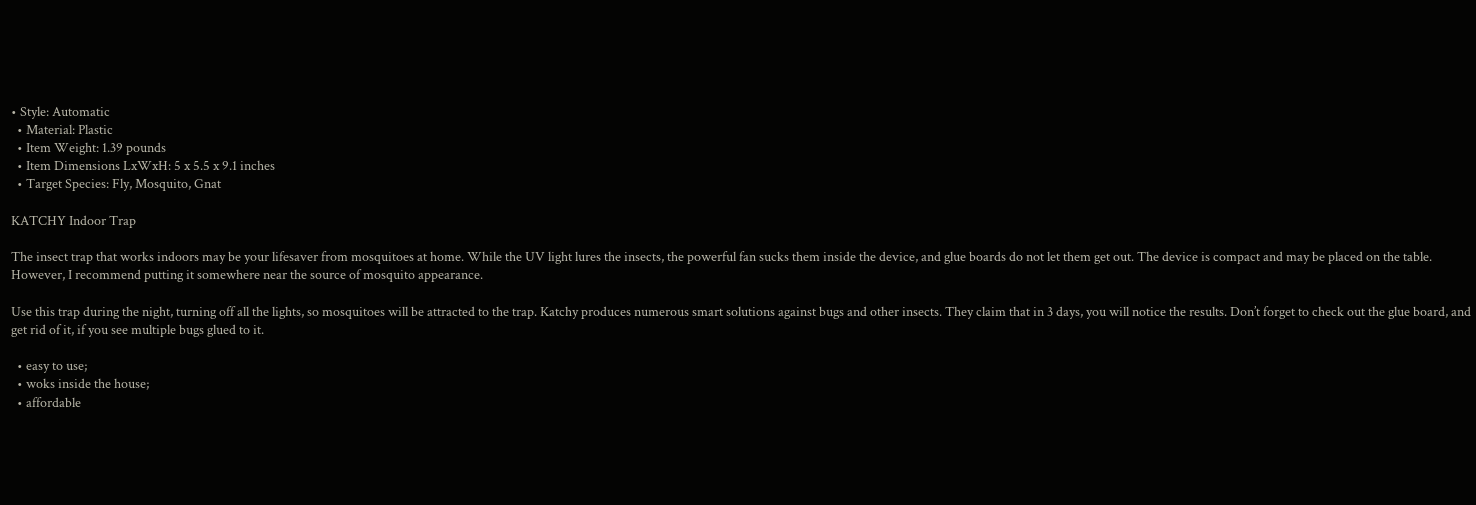• Style: Automatic
  • Material: Plastic
  • Item Weight: 1.39 pounds
  • Item Dimensions LxWxH: 5 x 5.5 x 9.1 inches
  • Target Species: Fly, Mosquito, Gnat

KATCHY Indoor Trap

The insect trap that works indoors may be your lifesaver from mosquitoes at home. While the UV light lures the insects, the powerful fan sucks them inside the device, and glue boards do not let them get out. The device is compact and may be placed on the table. However, I recommend putting it somewhere near the source of mosquito appearance.

Use this trap during the night, turning off all the lights, so mosquitoes will be attracted to the trap. Katchy produces numerous smart solutions against bugs and other insects. They claim that in 3 days, you will notice the results. Don’t forget to check out the glue board, and get rid of it, if you see multiple bugs glued to it.

  • easy to use;
  • woks inside the house;
  • affordable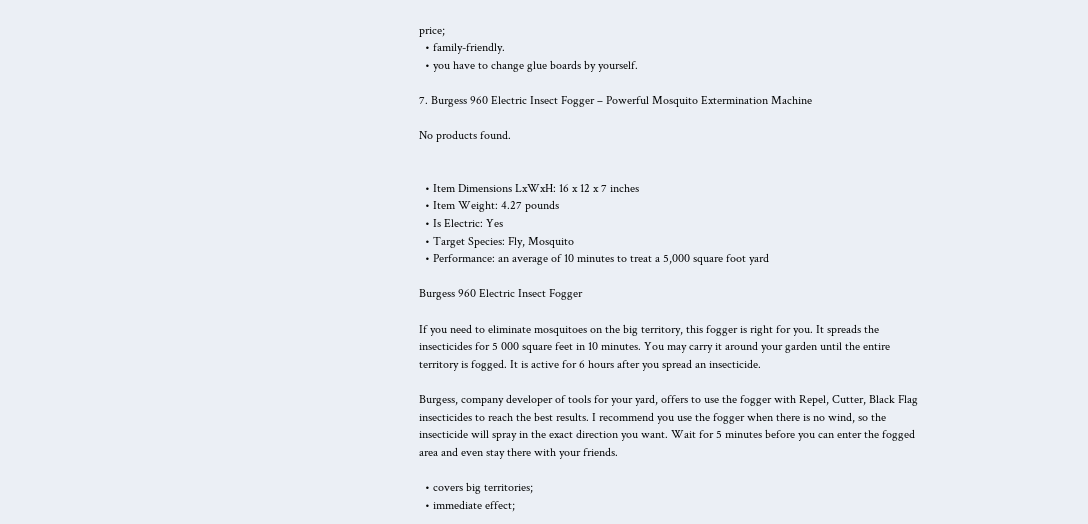price;
  • family-friendly.
  • you have to change glue boards by yourself.

7. Burgess 960 Electric Insect Fogger – Powerful Mosquito Extermination Machine

No products found.


  • Item Dimensions LxWxH: 16 x 12 x 7 inches
  • Item Weight: 4.27 pounds
  • Is Electric: Yes
  • Target Species: Fly, Mosquito
  • Performance: an average of 10 minutes to treat a 5,000 square foot yard

Burgess 960 Electric Insect Fogger

If you need to eliminate mosquitoes on the big territory, this fogger is right for you. It spreads the insecticides for 5 000 square feet in 10 minutes. You may carry it around your garden until the entire territory is fogged. It is active for 6 hours after you spread an insecticide.

Burgess, company developer of tools for your yard, offers to use the fogger with Repel, Cutter, Black Flag insecticides to reach the best results. I recommend you use the fogger when there is no wind, so the insecticide will spray in the exact direction you want. Wait for 5 minutes before you can enter the fogged area and even stay there with your friends.

  • covers big territories;
  • immediate effect;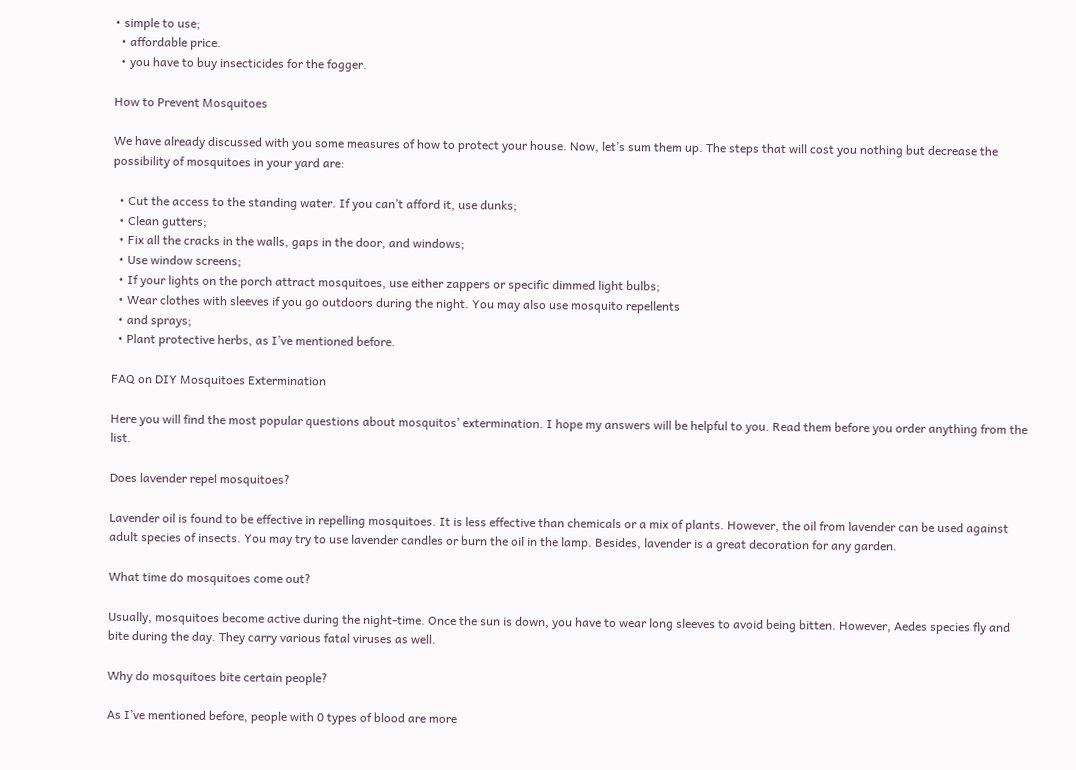• simple to use;
  • affordable price.
  • you have to buy insecticides for the fogger.

How to Prevent Mosquitoes

We have already discussed with you some measures of how to protect your house. Now, let’s sum them up. The steps that will cost you nothing but decrease the possibility of mosquitoes in your yard are:

  • Cut the access to the standing water. If you can’t afford it, use dunks;
  • Clean gutters;
  • Fix all the cracks in the walls, gaps in the door, and windows;
  • Use window screens;
  • If your lights on the porch attract mosquitoes, use either zappers or specific dimmed light bulbs;
  • Wear clothes with sleeves if you go outdoors during the night. You may also use mosquito repellents
  • and sprays;
  • Plant protective herbs, as I’ve mentioned before.

FAQ on DIY Mosquitoes Extermination

Here you will find the most popular questions about mosquitos’ extermination. I hope my answers will be helpful to you. Read them before you order anything from the list.

Does lavender repel mosquitoes?

Lavender oil is found to be effective in repelling mosquitoes. It is less effective than chemicals or a mix of plants. However, the oil from lavender can be used against adult species of insects. You may try to use lavender candles or burn the oil in the lamp. Besides, lavender is a great decoration for any garden.

What time do mosquitoes come out?

Usually, mosquitoes become active during the night-time. Once the sun is down, you have to wear long sleeves to avoid being bitten. However, Aedes species fly and bite during the day. They carry various fatal viruses as well.

Why do mosquitoes bite certain people?

As I’ve mentioned before, people with 0 types of blood are more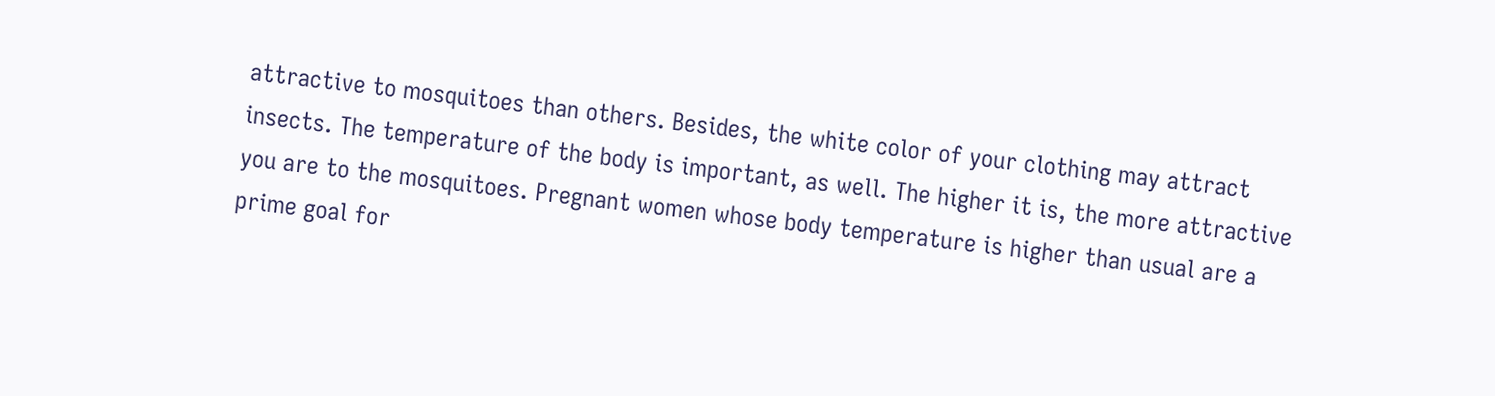attractive to mosquitoes than others. Besides, the white color of your clothing may attract insects. The temperature of the body is important, as well. The higher it is, the more attractive you are to the mosquitoes. Pregnant women whose body temperature is higher than usual are a prime goal for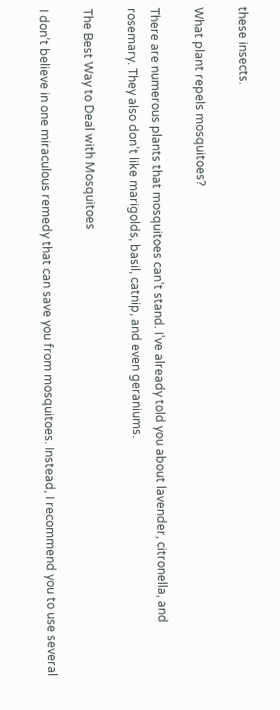these insects.

What plant repels mosquitoes?

There are numerous plants that mosquitoes can’t stand. I’ve already told you about lavender, citronella, and rosemary. They also don’t like marigolds, basil, catnip, and even geraniums.

The Best Way to Deal with Mosquitoes

I don’t believe in one miraculous remedy that can save you from mosquitoes. Instead, I recommend you to use several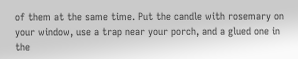of them at the same time. Put the candle with rosemary on your window, use a trap near your porch, and a glued one in the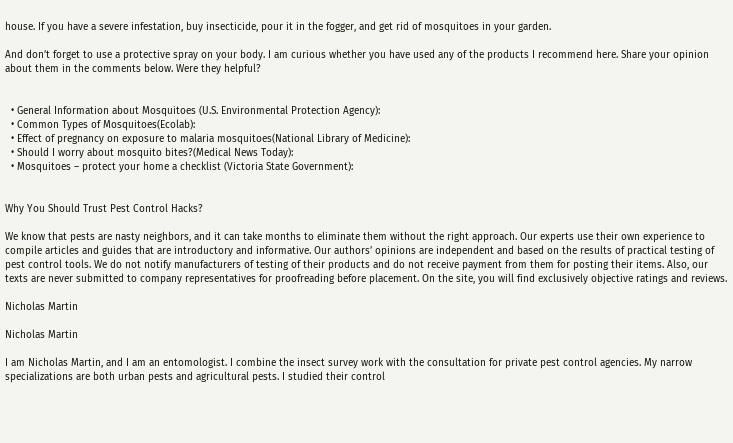house. If you have a severe infestation, buy insecticide, pour it in the fogger, and get rid of mosquitoes in your garden.

And don’t forget to use a protective spray on your body. I am curious whether you have used any of the products I recommend here. Share your opinion about them in the comments below. Were they helpful?


  • General Information about Mosquitoes (U.S. Environmental Protection Agency):
  • Common Types of Mosquitoes(Ecolab):
  • Effect of pregnancy on exposure to malaria mosquitoes(National Library of Medicine):
  • Should I worry about mosquito bites?(Medical News Today):
  • Mosquitoes – protect your home a checklist (Victoria State Government):


Why You Should Trust Pest Control Hacks?

We know that pests are nasty neighbors, and it can take months to eliminate them without the right approach. Our experts use their own experience to compile articles and guides that are introductory and informative. Our authors’ opinions are independent and based on the results of practical testing of pest control tools. We do not notify manufacturers of testing of their products and do not receive payment from them for posting their items. Also, our texts are never submitted to company representatives for proofreading before placement. On the site, you will find exclusively objective ratings and reviews.

Nicholas Martin

Nicholas Martin

I am Nicholas Martin, and I am an entomologist. I combine the insect survey work with the consultation for private pest control agencies. My narrow specializations are both urban pests and agricultural pests. I studied their control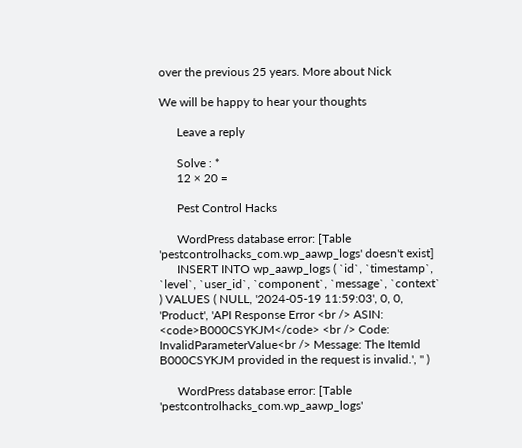over the previous 25 years. More about Nick

We will be happy to hear your thoughts

      Leave a reply

      Solve : *
      12 × 20 =

      Pest Control Hacks

      WordPress database error: [Table 'pestcontrolhacks_com.wp_aawp_logs' doesn't exist]
      INSERT INTO wp_aawp_logs ( `id`, `timestamp`, `level`, `user_id`, `component`, `message`, `context` ) VALUES ( NULL, '2024-05-19 11:59:03', 0, 0, 'Product', 'API Response Error <br /> ASIN: <code>B000CSYKJM</code> <br /> Code: InvalidParameterValue<br /> Message: The ItemId B000CSYKJM provided in the request is invalid.', '' )

      WordPress database error: [Table 'pestcontrolhacks_com.wp_aawp_logs'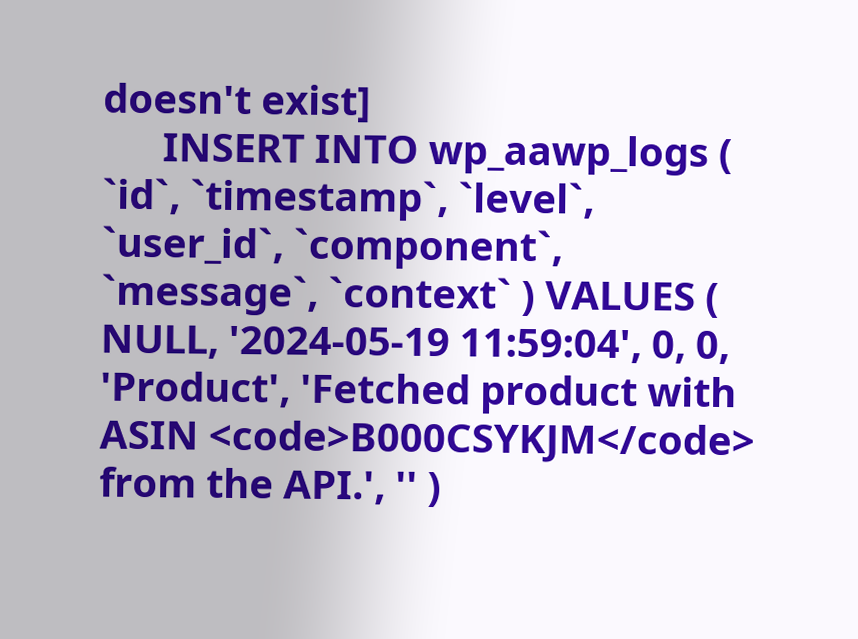doesn't exist]
      INSERT INTO wp_aawp_logs ( `id`, `timestamp`, `level`, `user_id`, `component`, `message`, `context` ) VALUES ( NULL, '2024-05-19 11:59:04', 0, 0, 'Product', 'Fetched product with ASIN <code>B000CSYKJM</code> from the API.', '' )